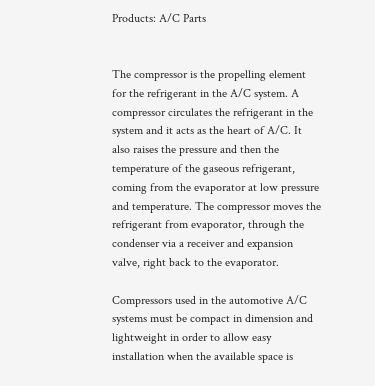Products: A/C Parts


The compressor is the propelling element for the refrigerant in the A/C system. A compressor circulates the refrigerant in the system and it acts as the heart of A/C. It also raises the pressure and then the temperature of the gaseous refrigerant, coming from the evaporator at low pressure and temperature. The compressor moves the refrigerant from evaporator, through the condenser via a receiver and expansion valve, right back to the evaporator.

Compressors used in the automotive A/C systems must be compact in dimension and lightweight in order to allow easy installation when the available space is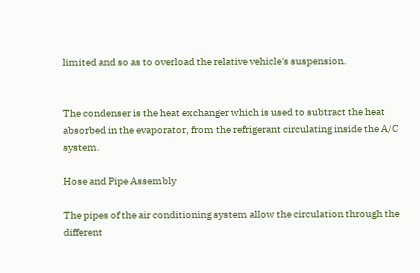limited and so as to overload the relative vehicle's suspension.


The condenser is the heat exchanger which is used to subtract the heat absorbed in the evaporator, from the refrigerant circulating inside the A/C system.

Hose and Pipe Assembly

The pipes of the air conditioning system allow the circulation through the different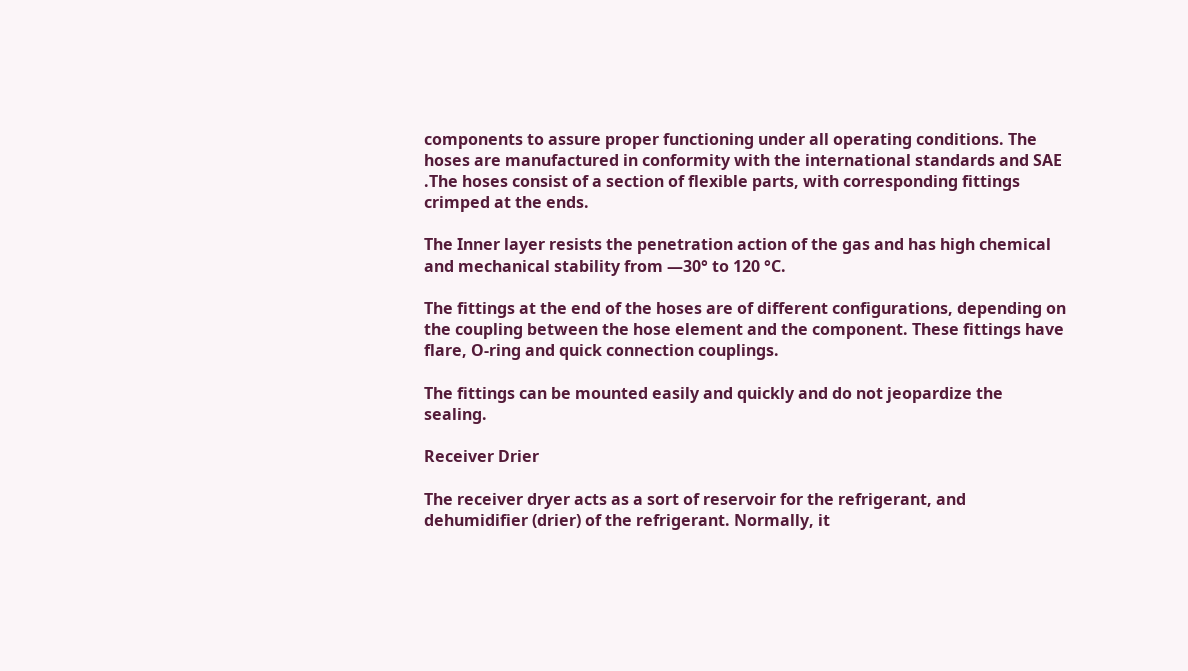components to assure proper functioning under all operating conditions. The hoses are manufactured in conformity with the international standards and SAE .The hoses consist of a section of flexible parts, with corresponding fittings crimped at the ends.

The Inner layer resists the penetration action of the gas and has high chemical and mechanical stability from —30° to 120 °C.

The fittings at the end of the hoses are of different configurations, depending on the coupling between the hose element and the component. These fittings have flare, O-ring and quick connection couplings.

The fittings can be mounted easily and quickly and do not jeopardize the sealing.

Receiver Drier

The receiver dryer acts as a sort of reservoir for the refrigerant, and dehumidifier (drier) of the refrigerant. Normally, it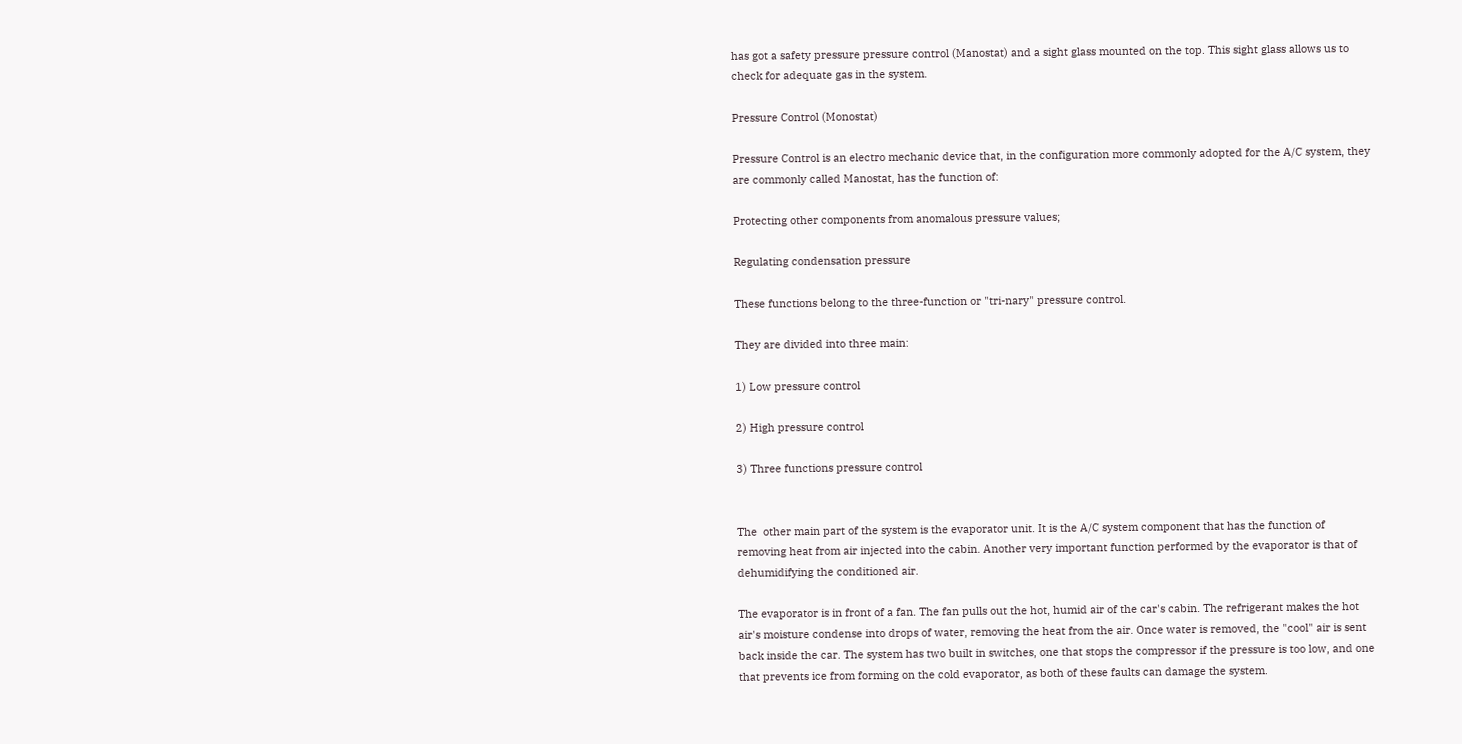has got a safety pressure pressure control (Manostat) and a sight glass mounted on the top. This sight glass allows us to check for adequate gas in the system.

Pressure Control (Monostat)

Pressure Control is an electro mechanic device that, in the configuration more commonly adopted for the A/C system, they are commonly called Manostat, has the function of:

Protecting other components from anomalous pressure values;

Regulating condensation pressure

These functions belong to the three-function or "tri-nary" pressure control.

They are divided into three main:

1) Low pressure control

2) High pressure control

3) Three functions pressure control


The  other main part of the system is the evaporator unit. It is the A/C system component that has the function of removing heat from air injected into the cabin. Another very important function performed by the evaporator is that of dehumidifying the conditioned air.

The evaporator is in front of a fan. The fan pulls out the hot, humid air of the car's cabin. The refrigerant makes the hot air's moisture condense into drops of water, removing the heat from the air. Once water is removed, the "cool" air is sent back inside the car. The system has two built in switches, one that stops the compressor if the pressure is too low, and one that prevents ice from forming on the cold evaporator, as both of these faults can damage the system.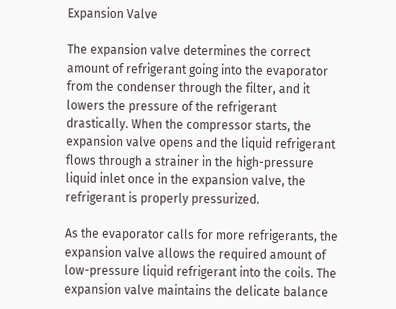Expansion Valve

The expansion valve determines the correct amount of refrigerant going into the evaporator from the condenser through the filter, and it lowers the pressure of the refrigerant drastically. When the compressor starts, the expansion valve opens and the liquid refrigerant flows through a strainer in the high-pressure liquid inlet once in the expansion valve, the refrigerant is properly pressurized.

As the evaporator calls for more refrigerants, the expansion valve allows the required amount of low-pressure liquid refrigerant into the coils. The expansion valve maintains the delicate balance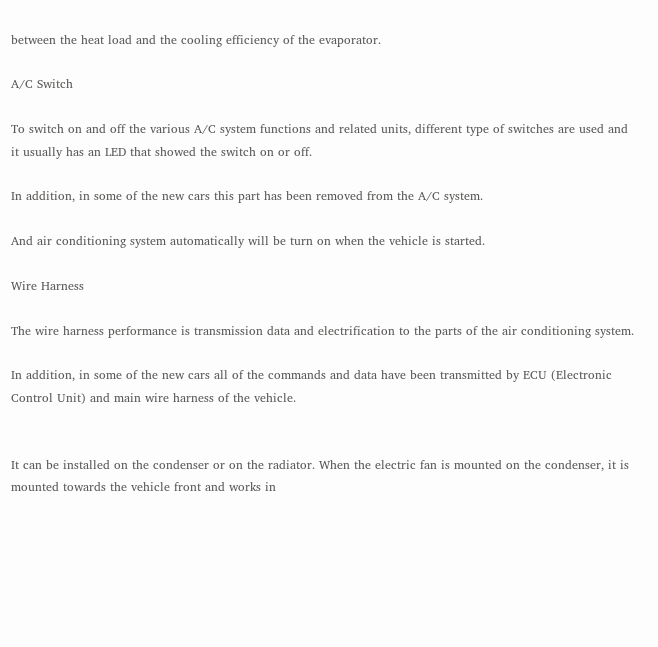between the heat load and the cooling efficiency of the evaporator.

A/C Switch

To switch on and off the various A/C system functions and related units, different type of switches are used and it usually has an LED that showed the switch on or off.

In addition, in some of the new cars this part has been removed from the A/C system.

And air conditioning system automatically will be turn on when the vehicle is started.

Wire Harness

The wire harness performance is transmission data and electrification to the parts of the air conditioning system.

In addition, in some of the new cars all of the commands and data have been transmitted by ECU (Electronic Control Unit) and main wire harness of the vehicle.


It can be installed on the condenser or on the radiator. When the electric fan is mounted on the condenser, it is mounted towards the vehicle front and works in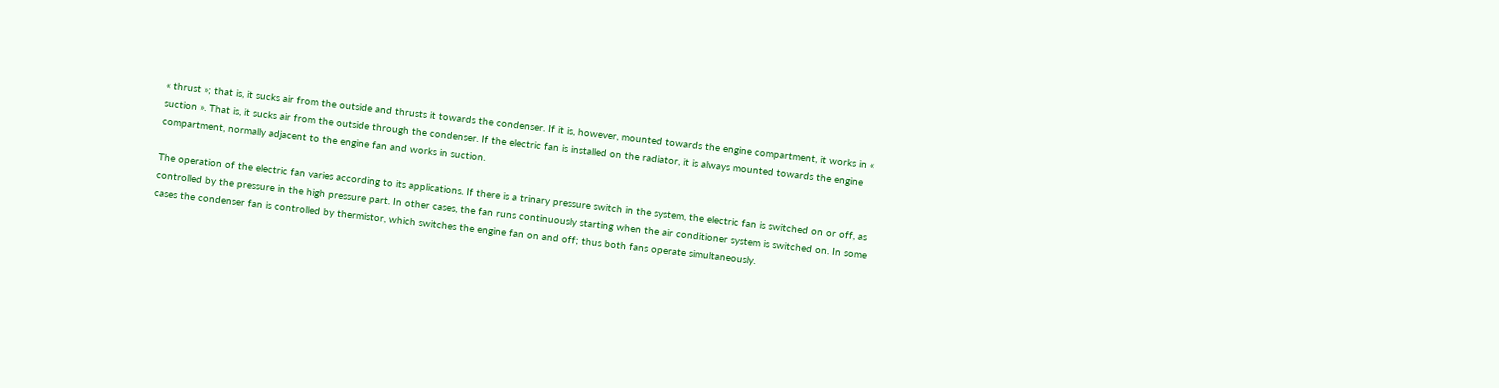« thrust »; that is, it sucks air from the outside and thrusts it towards the condenser. If it is, however, mounted towards the engine compartment, it works in « suction ». That is, it sucks air from the outside through the condenser. If the electric fan is installed on the radiator, it is always mounted towards the engine compartment, normally adjacent to the engine fan and works in suction.

The operation of the electric fan varies according to its applications. If there is a trinary pressure switch in the system, the electric fan is switched on or off, as controlled by the pressure in the high pressure part. In other cases, the fan runs continuously starting when the air conditioner system is switched on. In some cases the condenser fan is controlled by thermistor, which switches the engine fan on and off; thus both fans operate simultaneously.